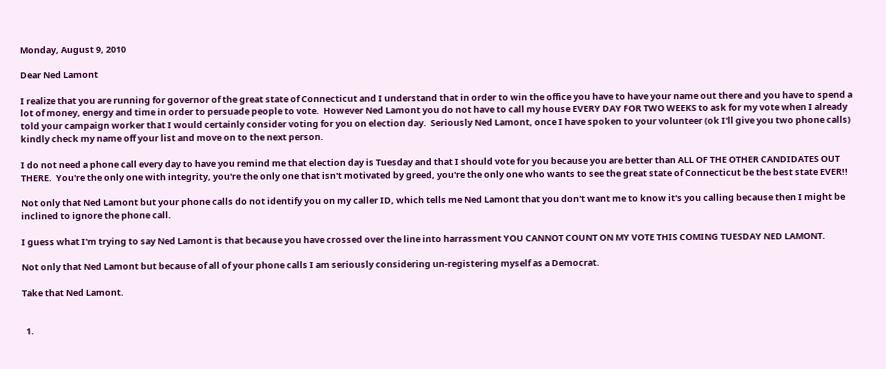Monday, August 9, 2010

Dear Ned Lamont

I realize that you are running for governor of the great state of Connecticut and I understand that in order to win the office you have to have your name out there and you have to spend a lot of money, energy and time in order to persuade people to vote.  However Ned Lamont you do not have to call my house EVERY DAY FOR TWO WEEKS to ask for my vote when I already told your campaign worker that I would certainly consider voting for you on election day.  Seriously Ned Lamont, once I have spoken to your volunteer (ok I'll give you two phone calls) kindly check my name off your list and move on to the next person.

I do not need a phone call every day to have you remind me that election day is Tuesday and that I should vote for you because you are better than ALL OF THE OTHER CANDIDATES OUT THERE.  You're the only one with integrity, you're the only one that isn't motivated by greed, you're the only one who wants to see the great state of Connecticut be the best state EVER!!

Not only that Ned Lamont but your phone calls do not identify you on my caller ID, which tells me Ned Lamont that you don't want me to know it's you calling because then I might be inclined to ignore the phone call.

I guess what I'm trying to say Ned Lamont is that because you have crossed over the line into harrassment YOU CANNOT COUNT ON MY VOTE THIS COMING TUESDAY NED LAMONT.

Not only that Ned Lamont but because of all of your phone calls I am seriously considering un-registering myself as a Democrat.

Take that Ned Lamont.


  1.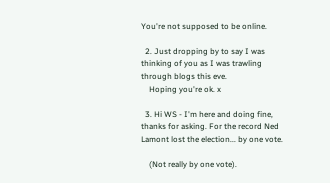You're not supposed to be online.

  2. Just dropping by to say I was thinking of you as I was trawling through blogs this eve.
    Hoping you're ok. x

  3. Hi WS - I'm here and doing fine, thanks for asking. For the record Ned Lamont lost the election... by one vote.

    (Not really by one vote).